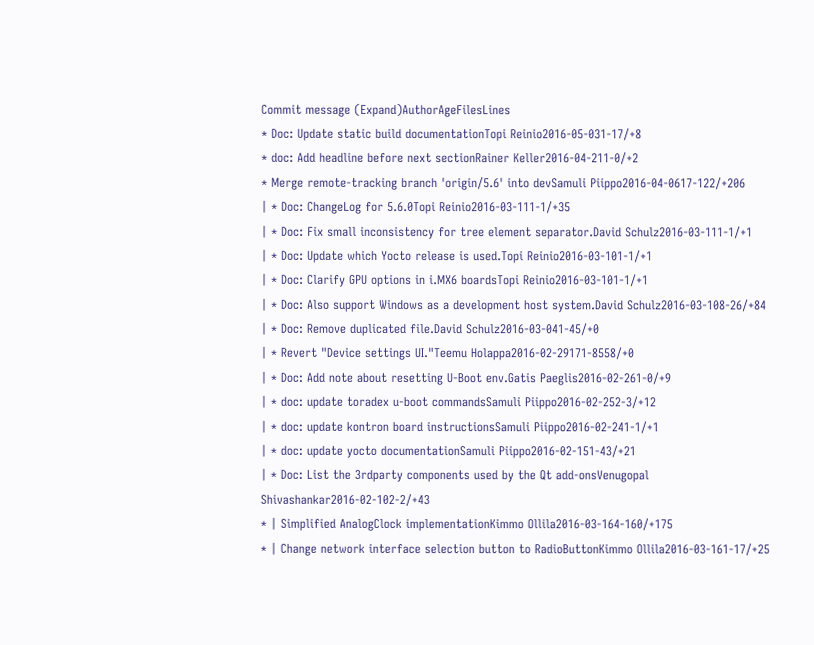Commit message (Expand)AuthorAgeFilesLines
* Doc: Update static build documentationTopi Reinio2016-05-031-17/+8
* doc: Add headline before next sectionRainer Keller2016-04-211-0/+2
* Merge remote-tracking branch 'origin/5.6' into devSamuli Piippo2016-04-0617-122/+206
| * Doc: ChangeLog for 5.6.0Topi Reinio2016-03-111-1/+35
| * Doc: Fix small inconsistency for tree element separator.David Schulz2016-03-111-1/+1
| * Doc: Update which Yocto release is used.Topi Reinio2016-03-101-1/+1
| * Doc: Clarify GPU options in i.MX6 boardsTopi Reinio2016-03-101-1/+1
| * Doc: Also support Windows as a development host system.David Schulz2016-03-108-26/+84
| * Doc: Remove duplicated file.David Schulz2016-03-041-45/+0
| * Revert "Device settings UI."Teemu Holappa2016-02-29171-8558/+0
| * Doc: Add note about resetting U-Boot env.Gatis Paeglis2016-02-261-0/+9
| * doc: update toradex u-boot commandsSamuli Piippo2016-02-252-3/+12
| * doc: update kontron board instructionsSamuli Piippo2016-02-241-1/+1
| * doc: update yocto documentationSamuli Piippo2016-02-151-43/+21
| * Doc: List the 3rdparty components used by the Qt add-onsVenugopal Shivashankar2016-02-102-2/+43
* | Simplified AnalogClock implementationKimmo Ollila2016-03-164-160/+175
* | Change network interface selection button to RadioButtonKimmo Ollila2016-03-161-17/+25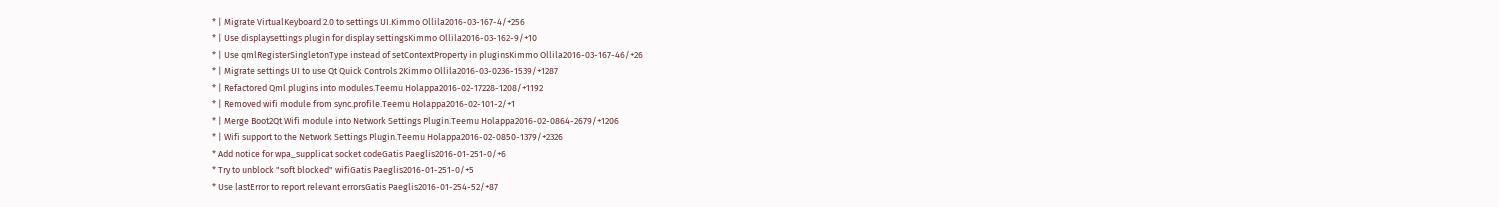* | Migrate VirtualKeyboard 2.0 to settings UI.Kimmo Ollila2016-03-167-4/+256
* | Use displaysettings plugin for display settingsKimmo Ollila2016-03-162-9/+10
* | Use qmlRegisterSingletonType instead of setContextProperty in pluginsKimmo Ollila2016-03-167-46/+26
* | Migrate settings UI to use Qt Quick Controls 2Kimmo Ollila2016-03-0236-1539/+1287
* | Refactored Qml plugins into modules.Teemu Holappa2016-02-17228-1208/+1192
* | Removed wifi module from sync.profile.Teemu Holappa2016-02-101-2/+1
* | Merge Boot2Qt Wifi module into Network Settings Plugin.Teemu Holappa2016-02-0864-2679/+1206
* | Wifi support to the Network Settings Plugin.Teemu Holappa2016-02-0850-1379/+2326
* Add notice for wpa_supplicat socket codeGatis Paeglis2016-01-251-0/+6
* Try to unblock "soft blocked" wifiGatis Paeglis2016-01-251-0/+5
* Use lastError to report relevant errorsGatis Paeglis2016-01-254-52/+87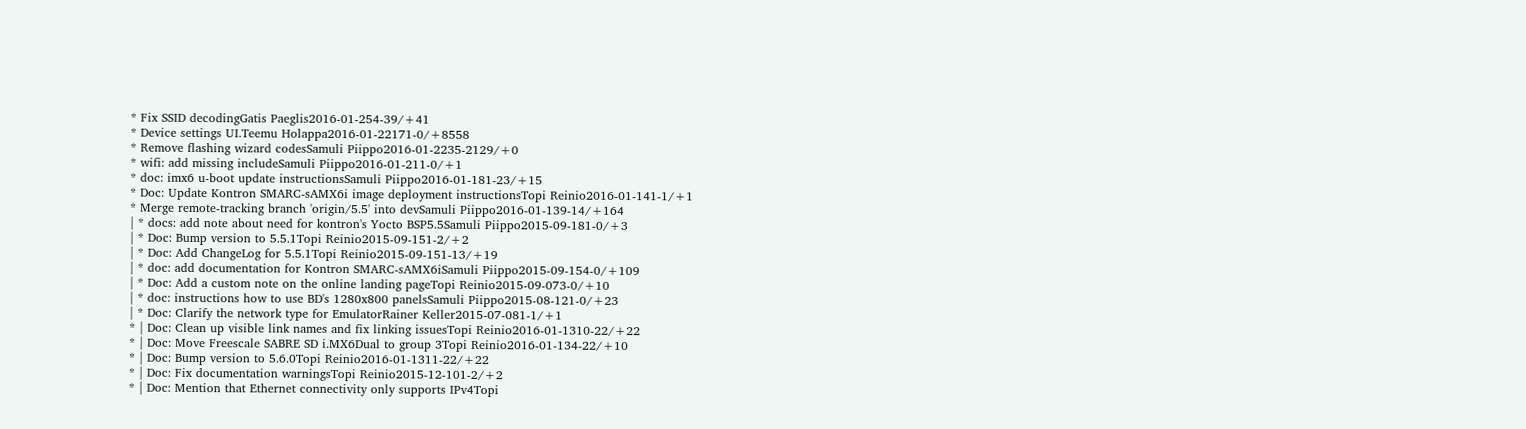* Fix SSID decodingGatis Paeglis2016-01-254-39/+41
* Device settings UI.Teemu Holappa2016-01-22171-0/+8558
* Remove flashing wizard codesSamuli Piippo2016-01-2235-2129/+0
* wifi: add missing includeSamuli Piippo2016-01-211-0/+1
* doc: imx6 u-boot update instructionsSamuli Piippo2016-01-181-23/+15
* Doc: Update Kontron SMARC-sAMX6i image deployment instructionsTopi Reinio2016-01-141-1/+1
* Merge remote-tracking branch 'origin/5.5' into devSamuli Piippo2016-01-139-14/+164
| * docs: add note about need for kontron's Yocto BSP5.5Samuli Piippo2015-09-181-0/+3
| * Doc: Bump version to 5.5.1Topi Reinio2015-09-151-2/+2
| * Doc: Add ChangeLog for 5.5.1Topi Reinio2015-09-151-13/+19
| * doc: add documentation for Kontron SMARC-sAMX6iSamuli Piippo2015-09-154-0/+109
| * Doc: Add a custom note on the online landing pageTopi Reinio2015-09-073-0/+10
| * doc: instructions how to use BD's 1280x800 panelsSamuli Piippo2015-08-121-0/+23
| * Doc: Clarify the network type for EmulatorRainer Keller2015-07-081-1/+1
* | Doc: Clean up visible link names and fix linking issuesTopi Reinio2016-01-1310-22/+22
* | Doc: Move Freescale SABRE SD i.MX6Dual to group 3Topi Reinio2016-01-134-22/+10
* | Doc: Bump version to 5.6.0Topi Reinio2016-01-1311-22/+22
* | Doc: Fix documentation warningsTopi Reinio2015-12-101-2/+2
* | Doc: Mention that Ethernet connectivity only supports IPv4Topi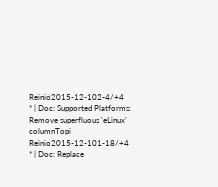Reinio2015-12-102-4/+4
* | Doc: Supported Platforms: Remove superfluous 'eLinux' columnTopi Reinio2015-12-101-18/+4
* | Doc: Replace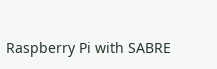Raspberry Pi with SABRE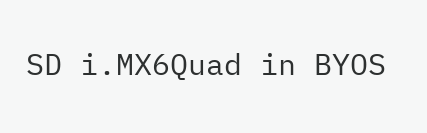SD i.MX6Quad in BYOS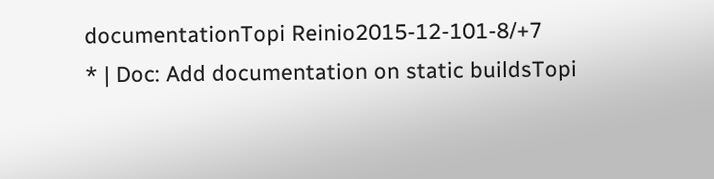documentationTopi Reinio2015-12-101-8/+7
* | Doc: Add documentation on static buildsTopi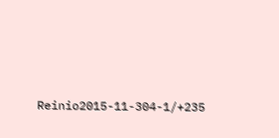Reinio2015-11-304-1/+235